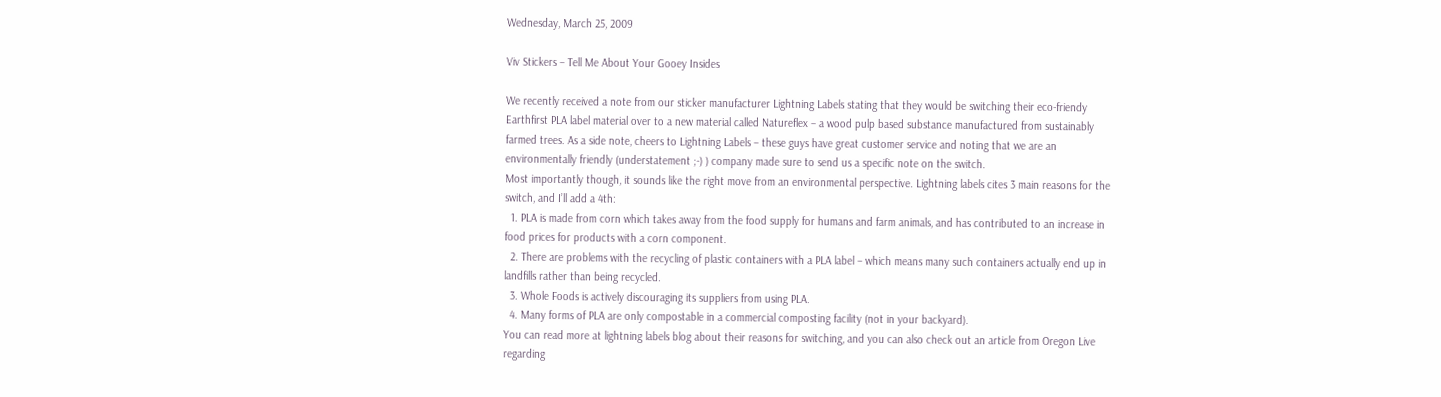Wednesday, March 25, 2009

Viv Stickers – Tell Me About Your Gooey Insides

We recently received a note from our sticker manufacturer Lightning Labels stating that they would be switching their eco-friendy Earthfirst PLA label material over to a new material called Natureflex – a wood pulp based substance manufactured from sustainably farmed trees. As a side note, cheers to Lightning Labels – these guys have great customer service and noting that we are an environmentally friendly (understatement ;-) ) company made sure to send us a specific note on the switch.
Most importantly though, it sounds like the right move from an environmental perspective. Lightning labels cites 3 main reasons for the switch, and I’ll add a 4th:
  1. PLA is made from corn which takes away from the food supply for humans and farm animals, and has contributed to an increase in food prices for products with a corn component.
  2. There are problems with the recycling of plastic containers with a PLA label – which means many such containers actually end up in landfills rather than being recycled.
  3. Whole Foods is actively discouraging its suppliers from using PLA.
  4. Many forms of PLA are only compostable in a commercial composting facility (not in your backyard).
You can read more at lightning labels blog about their reasons for switching, and you can also check out an article from Oregon Live regarding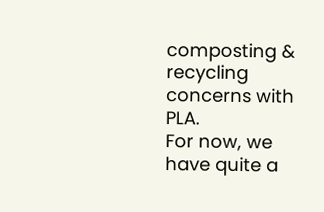composting & recycling concerns with PLA.
For now, we have quite a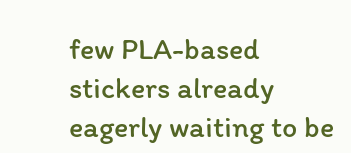few PLA-based stickers already eagerly waiting to be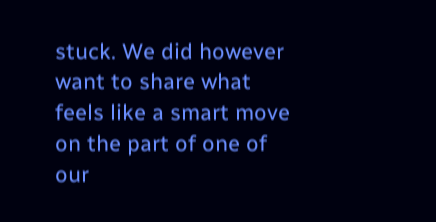stuck. We did however want to share what feels like a smart move on the part of one of our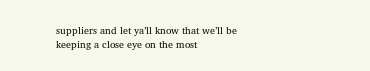suppliers and let ya’ll know that we’ll be keeping a close eye on the most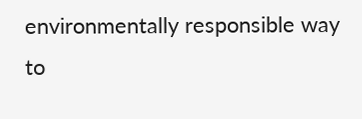environmentally responsible way to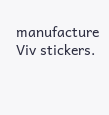manufacture Viv stickers.